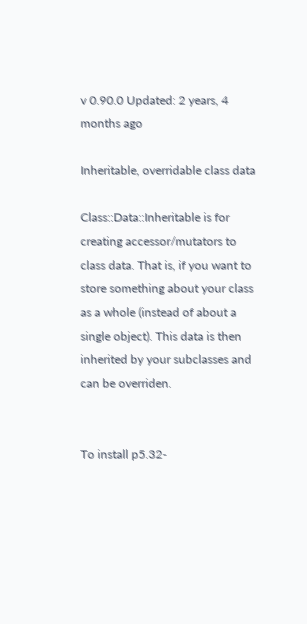v 0.90.0 Updated: 2 years, 4 months ago

Inheritable, overridable class data

Class::Data::Inheritable is for creating accessor/mutators to class data. That is, if you want to store something about your class as a whole (instead of about a single object). This data is then inherited by your subclasses and can be overriden.


To install p5.32-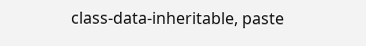class-data-inheritable, paste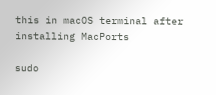this in macOS terminal after installing MacPorts

sudo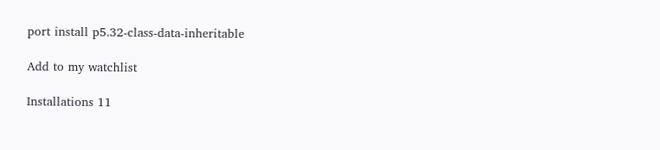port install p5.32-class-data-inheritable

Add to my watchlist

Installations 11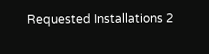Requested Installations 2